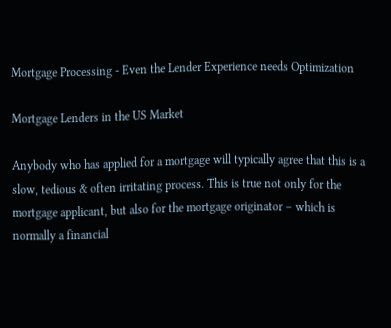Mortgage Processing - Even the Lender Experience needs Optimization

Mortgage Lenders in the US Market

Anybody who has applied for a mortgage will typically agree that this is a slow, tedious & often irritating process. This is true not only for the mortgage applicant, but also for the mortgage originator – which is normally a financial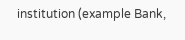institution (example Bank,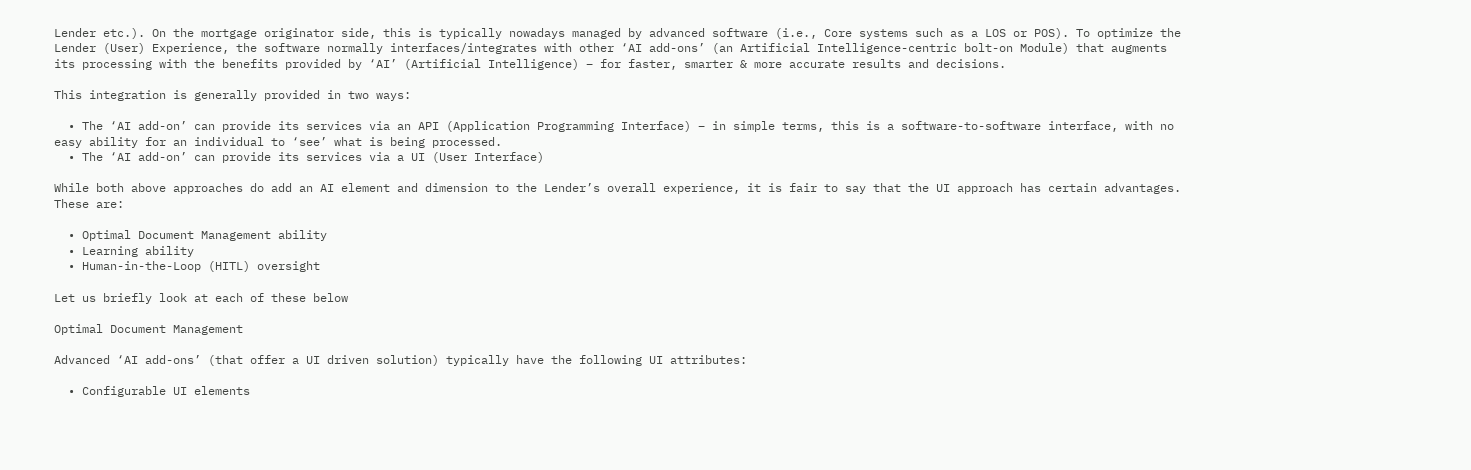Lender etc.). On the mortgage originator side, this is typically nowadays managed by advanced software (i.e., Core systems such as a LOS or POS). To optimize the Lender (User) Experience, the software normally interfaces/integrates with other ‘AI add-ons’ (an Artificial Intelligence-centric bolt-on Module) that augments its processing with the benefits provided by ‘AI’ (Artificial Intelligence) – for faster, smarter & more accurate results and decisions.

This integration is generally provided in two ways:

  • The ‘AI add-on’ can provide its services via an API (Application Programming Interface) – in simple terms, this is a software-to-software interface, with no easy ability for an individual to ‘see’ what is being processed.
  • The ‘AI add-on’ can provide its services via a UI (User Interface)

While both above approaches do add an AI element and dimension to the Lender’s overall experience, it is fair to say that the UI approach has certain advantages. These are:

  • Optimal Document Management ability
  • Learning ability
  • Human-in-the-Loop (HITL) oversight

Let us briefly look at each of these below

Optimal Document Management

Advanced ‘AI add-ons’ (that offer a UI driven solution) typically have the following UI attributes:

  • Configurable UI elements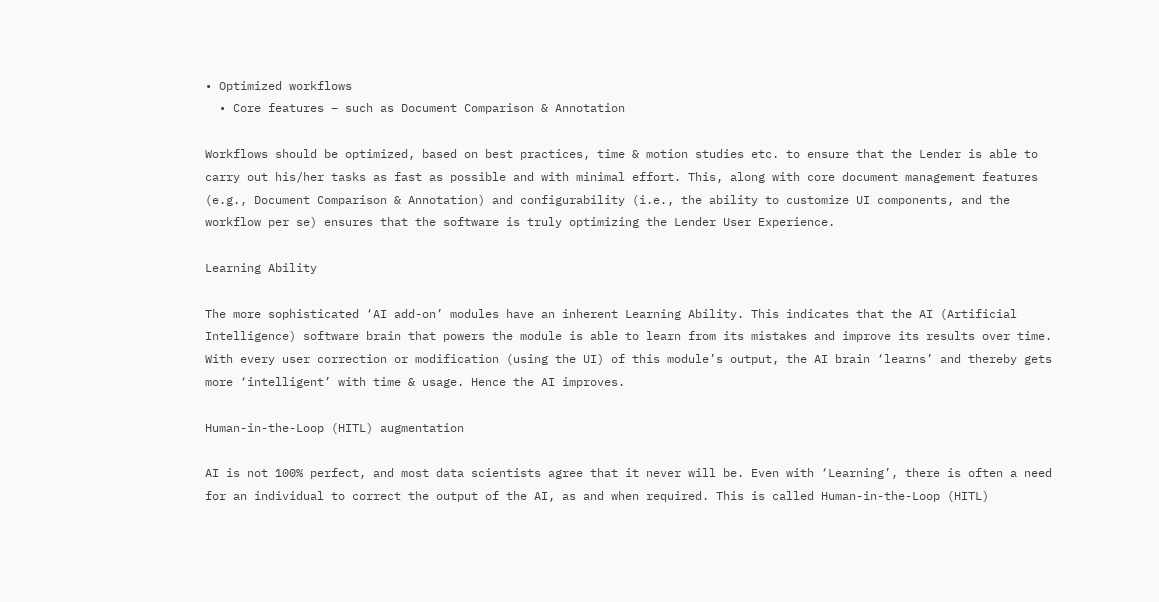• Optimized workflows
  • Core features – such as Document Comparison & Annotation

Workflows should be optimized, based on best practices, time & motion studies etc. to ensure that the Lender is able to carry out his/her tasks as fast as possible and with minimal effort. This, along with core document management features (e.g., Document Comparison & Annotation) and configurability (i.e., the ability to customize UI components, and the workflow per se) ensures that the software is truly optimizing the Lender User Experience.

Learning Ability

The more sophisticated ‘AI add-on’ modules have an inherent Learning Ability. This indicates that the AI (Artificial Intelligence) software brain that powers the module is able to learn from its mistakes and improve its results over time. With every user correction or modification (using the UI) of this module’s output, the AI brain ‘learns’ and thereby gets more ‘intelligent’ with time & usage. Hence the AI improves.

Human-in-the-Loop (HITL) augmentation

AI is not 100% perfect, and most data scientists agree that it never will be. Even with ‘Learning’, there is often a need for an individual to correct the output of the AI, as and when required. This is called Human-in-the-Loop (HITL)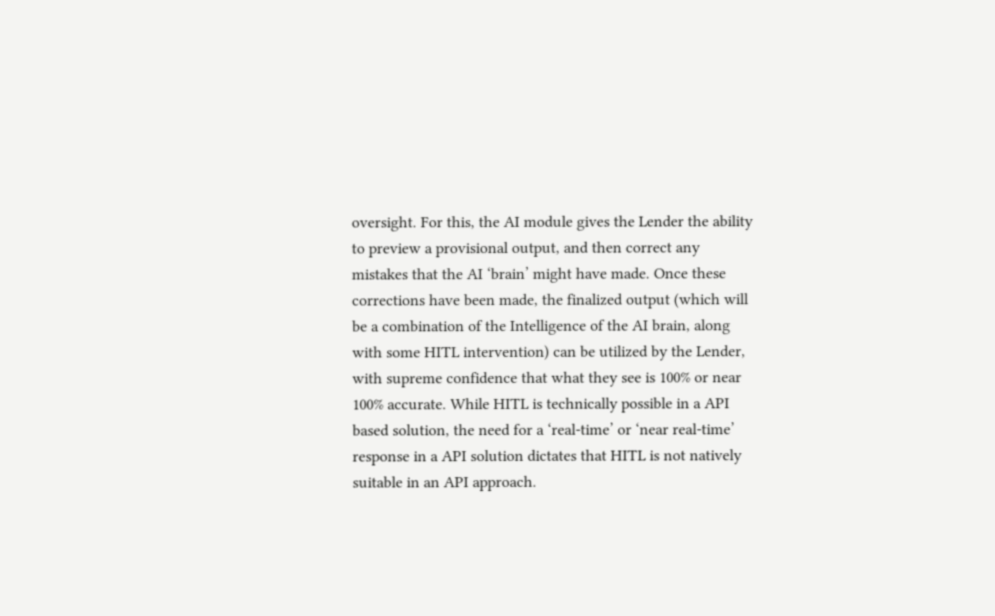oversight. For this, the AI module gives the Lender the ability to preview a provisional output, and then correct any mistakes that the AI ‘brain’ might have made. Once these corrections have been made, the finalized output (which will be a combination of the Intelligence of the AI brain, along with some HITL intervention) can be utilized by the Lender, with supreme confidence that what they see is 100% or near 100% accurate. While HITL is technically possible in a API based solution, the need for a ‘real-time’ or ‘near real-time’ response in a API solution dictates that HITL is not natively suitable in an API approach.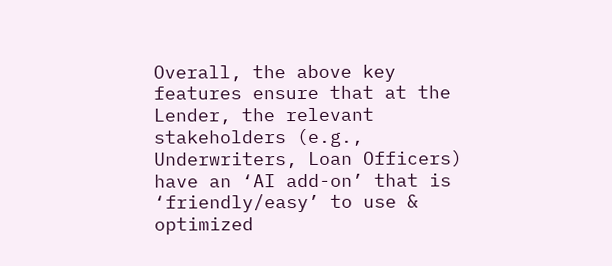Overall, the above key features ensure that at the Lender, the relevant stakeholders (e.g., Underwriters, Loan Officers) have an ‘AI add-on’ that is ‘friendly/easy’ to use & optimized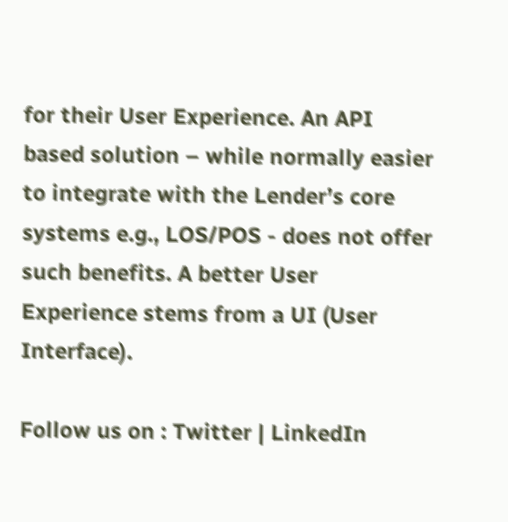for their User Experience. An API based solution – while normally easier to integrate with the Lender’s core systems e.g., LOS/POS - does not offer such benefits. A better User Experience stems from a UI (User Interface).

Follow us on : Twitter | LinkedIn